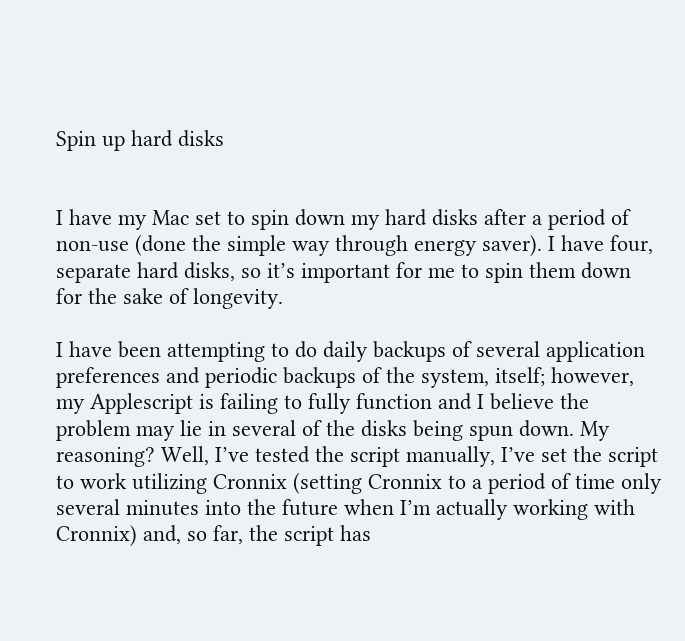Spin up hard disks


I have my Mac set to spin down my hard disks after a period of non-use (done the simple way through energy saver). I have four, separate hard disks, so it’s important for me to spin them down for the sake of longevity.

I have been attempting to do daily backups of several application preferences and periodic backups of the system, itself; however, my Applescript is failing to fully function and I believe the problem may lie in several of the disks being spun down. My reasoning? Well, I’ve tested the script manually, I’ve set the script to work utilizing Cronnix (setting Cronnix to a period of time only several minutes into the future when I’m actually working with Cronnix) and, so far, the script has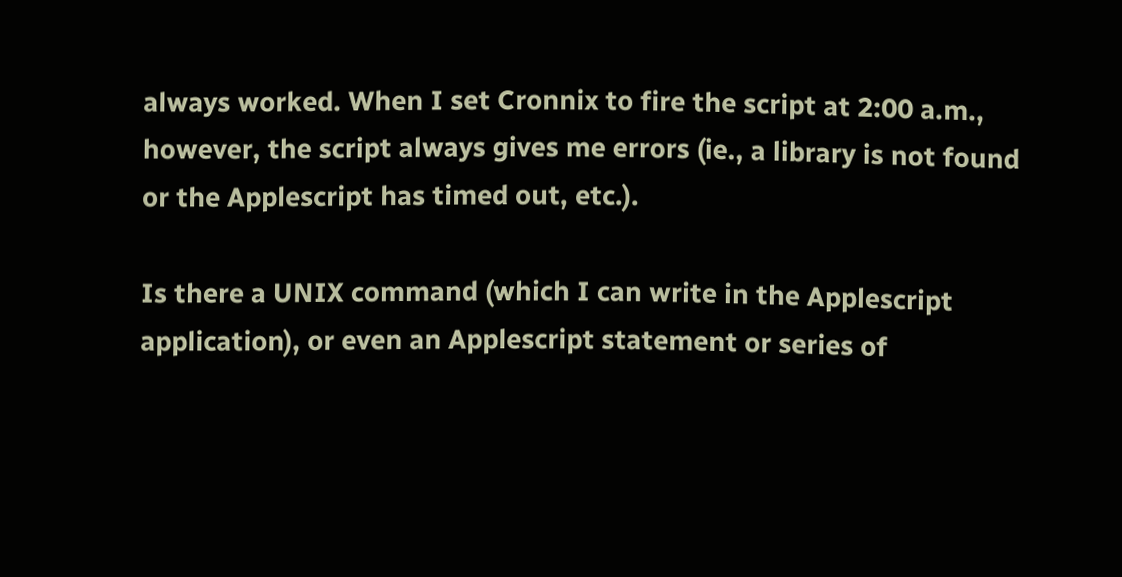always worked. When I set Cronnix to fire the script at 2:00 a.m., however, the script always gives me errors (ie., a library is not found or the Applescript has timed out, etc.).

Is there a UNIX command (which I can write in the Applescript application), or even an Applescript statement or series of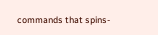commands that spins-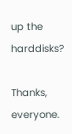up the harddisks?

Thanks, everyone.